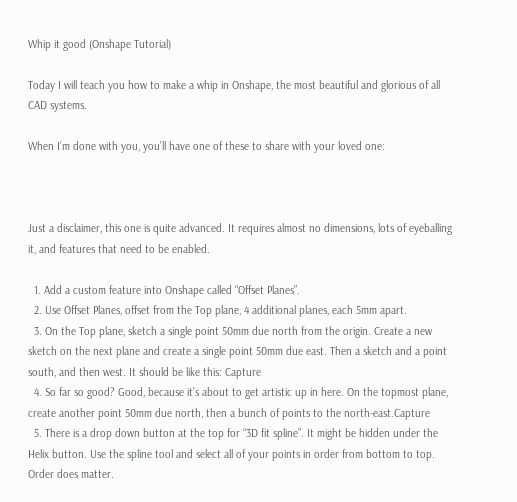Whip it good (Onshape Tutorial)

Today I will teach you how to make a whip in Onshape, the most beautiful and glorious of all CAD systems.

When I’m done with you, you’ll have one of these to share with your loved one:



Just a disclaimer, this one is quite advanced. It requires almost no dimensions, lots of eyeballing it, and features that need to be enabled.

  1. Add a custom feature into Onshape called “Offset Planes”.
  2. Use Offset Planes, offset from the Top plane, 4 additional planes, each 5mm apart.
  3. On the Top plane, sketch a single point 50mm due north from the origin. Create a new sketch on the next plane and create a single point 50mm due east. Then a sketch and a point south, and then west. It should be like this: Capture
  4. So far so good? Good, because it’s about to get artistic up in here. On the topmost plane, create another point 50mm due north, then a bunch of points to the north-east.Capture
  5. There is a drop down button at the top for “3D fit spline”. It might be hidden under the Helix button. Use the spline tool and select all of your points in order from bottom to top. Order does matter.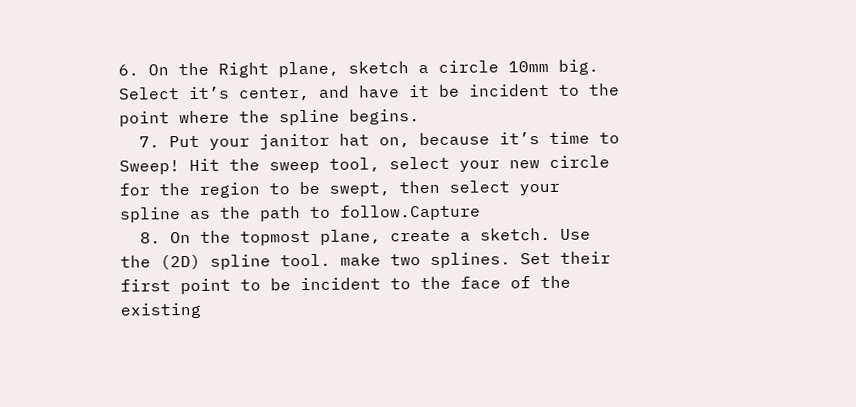6. On the Right plane, sketch a circle 10mm big. Select it’s center, and have it be incident to the point where the spline begins.
  7. Put your janitor hat on, because it’s time to Sweep! Hit the sweep tool, select your new circle for the region to be swept, then select your spline as the path to follow.Capture
  8. On the topmost plane, create a sketch. Use the (2D) spline tool. make two splines. Set their first point to be incident to the face of the existing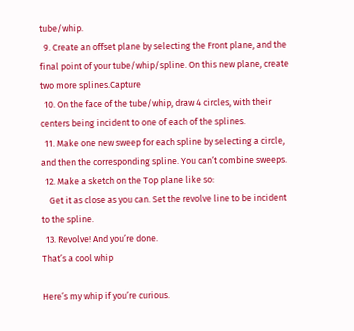tube/whip.
  9. Create an offset plane by selecting the Front plane, and the final point of your tube/whip/spline. On this new plane, create two more splines.Capture
  10. On the face of the tube/whip, draw 4 circles, with their centers being incident to one of each of the splines.
  11. Make one new sweep for each spline by selecting a circle, and then the corresponding spline. You can’t combine sweeps.
  12. Make a sketch on the Top plane like so:
    Get it as close as you can. Set the revolve line to be incident to the spline.
  13. Revolve! And you’re done.
That’s a cool whip

Here’s my whip if you’re curious.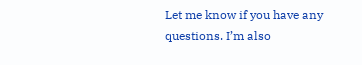Let me know if you have any questions. I’m also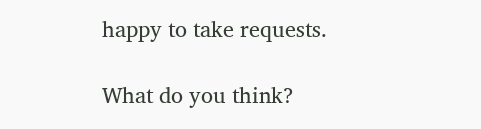happy to take requests.

What do you think?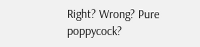Right? Wrong? Pure poppycock?